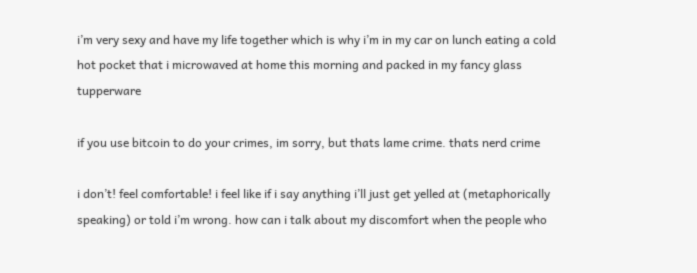i’m very sexy and have my life together which is why i’m in my car on lunch eating a cold hot pocket that i microwaved at home this morning and packed in my fancy glass tupperware

if you use bitcoin to do your crimes, im sorry, but thats lame crime. thats nerd crime

i don’t! feel comfortable! i feel like if i say anything i’ll just get yelled at (metaphorically speaking) or told i’m wrong. how can i talk about my discomfort when the people who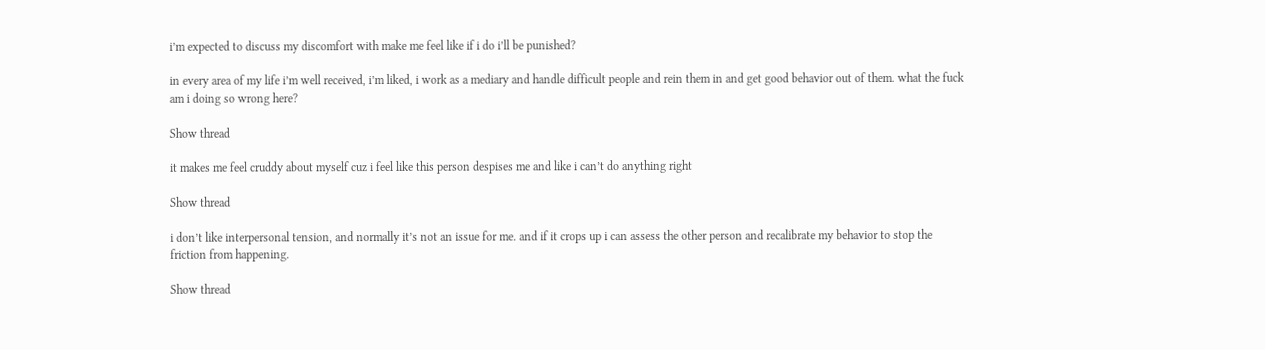i’m expected to discuss my discomfort with make me feel like if i do i’ll be punished?

in every area of my life i’m well received, i’m liked, i work as a mediary and handle difficult people and rein them in and get good behavior out of them. what the fuck am i doing so wrong here?

Show thread

it makes me feel cruddy about myself cuz i feel like this person despises me and like i can’t do anything right

Show thread

i don’t like interpersonal tension, and normally it’s not an issue for me. and if it crops up i can assess the other person and recalibrate my behavior to stop the friction from happening.

Show thread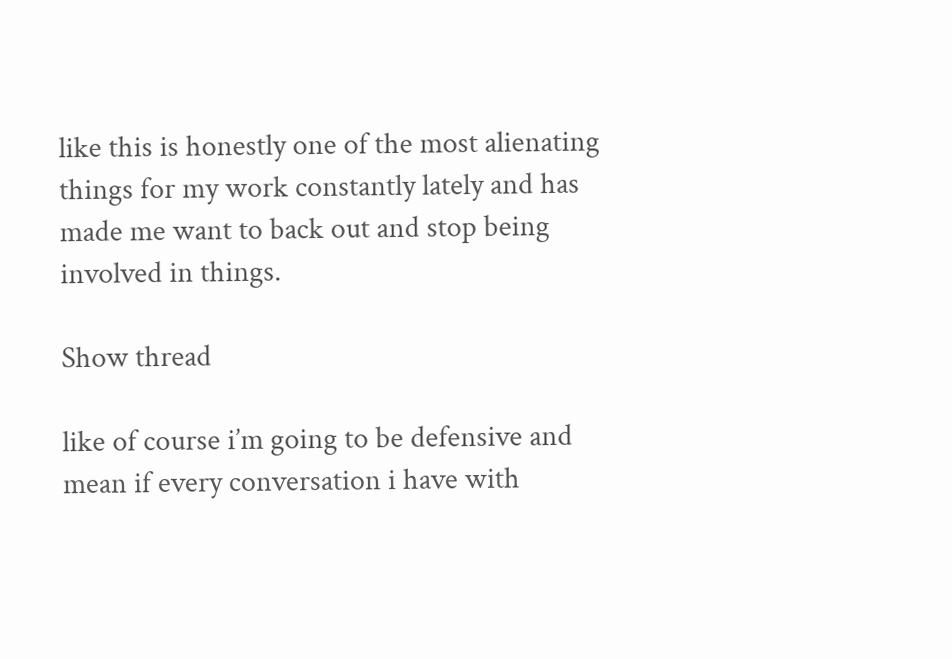like this is honestly one of the most alienating things for my work constantly lately and has made me want to back out and stop being involved in things.

Show thread

like of course i’m going to be defensive and mean if every conversation i have with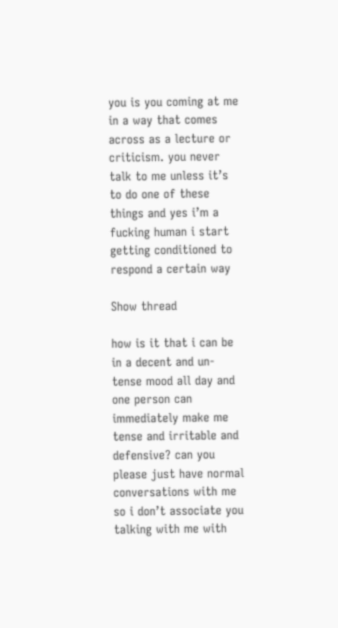you is you coming at me in a way that comes across as a lecture or criticism. you never talk to me unless it’s to do one of these things and yes i’m a fucking human i start getting conditioned to respond a certain way

Show thread

how is it that i can be in a decent and un-tense mood all day and one person can immediately make me tense and irritable and defensive? can you please just have normal conversations with me so i don’t associate you talking with me with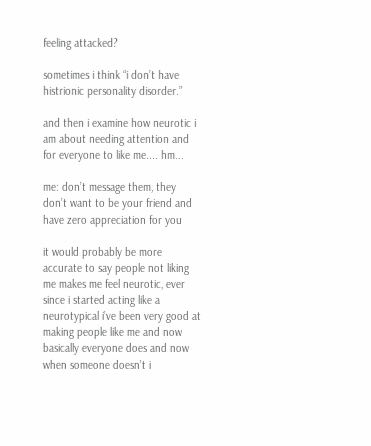feeling attacked?

sometimes i think “i don’t have histrionic personality disorder.”

and then i examine how neurotic i am about needing attention and for everyone to like me.... hm...

me: don’t message them, they don’t want to be your friend and have zero appreciation for you

it would probably be more accurate to say people not liking me makes me feel neurotic, ever since i started acting like a neurotypical i’ve been very good at making people like me and now basically everyone does and now when someone doesn’t i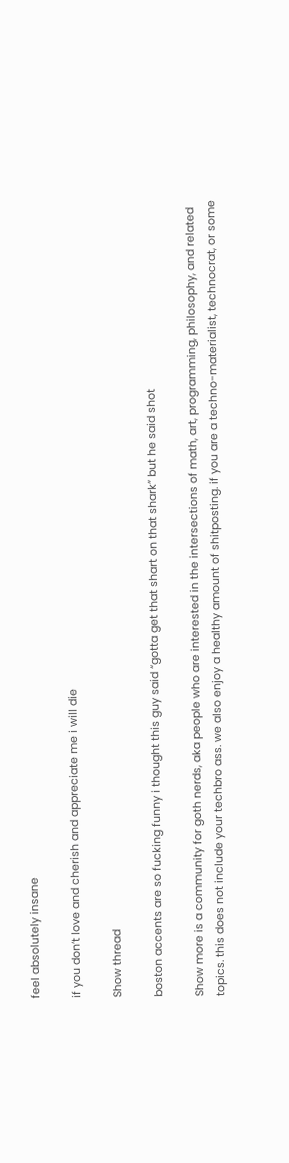feel absolutely insane

if you don’t love and cherish and appreciate me i will die

Show thread

boston accents are so fucking funny i thought this guy said “gotta get that shart on that shark” but he said shot

Show more is a community for goth nerds, aka people who are interested in the intersections of math, art, programming, philosophy, and related topics. this does not include your techbro ass. we also enjoy a healthy amount of shitposting. if you are a techno-materialist, technocrat, or some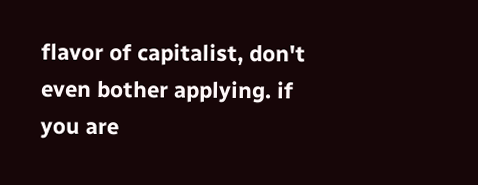flavor of capitalist, don't even bother applying. if you are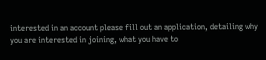interested in an account please fill out an application, detailing why you are interested in joining, what you have to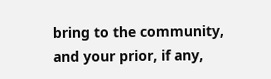bring to the community, and your prior, if any,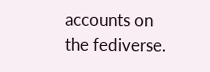accounts on the fediverse.